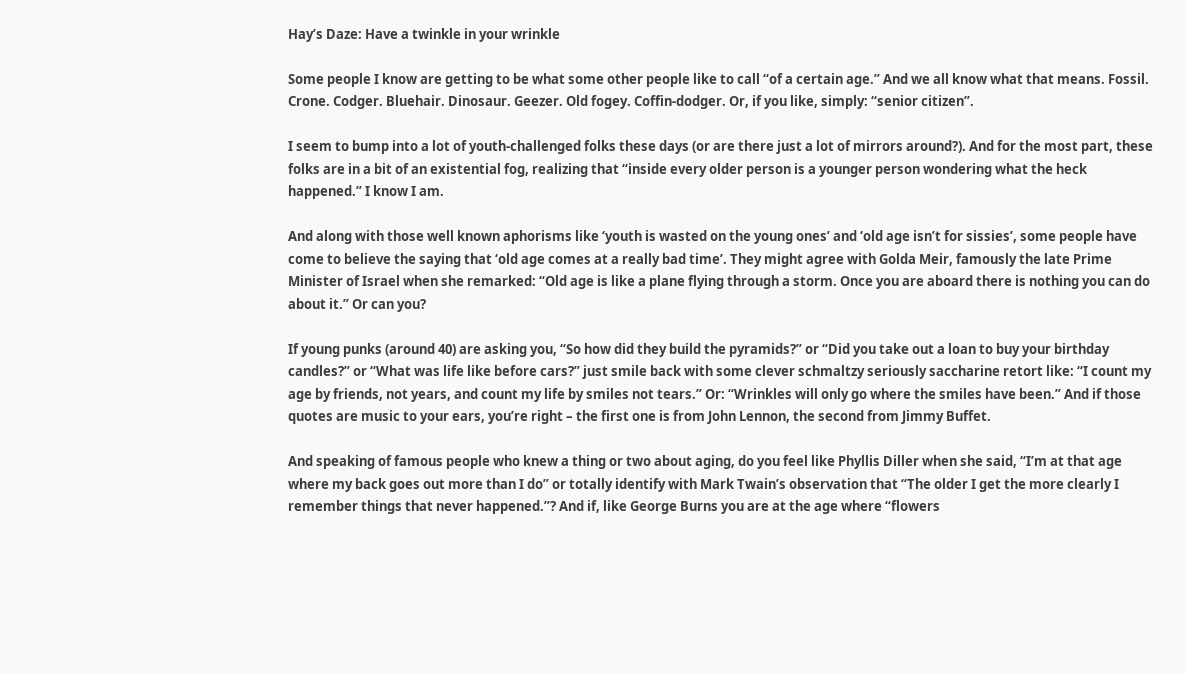Hay’s Daze: Have a twinkle in your wrinkle

Some people I know are getting to be what some other people like to call “of a certain age.” And we all know what that means. Fossil. Crone. Codger. Bluehair. Dinosaur. Geezer. Old fogey. Coffin-dodger. Or, if you like, simply: “senior citizen”.

I seem to bump into a lot of youth-challenged folks these days (or are there just a lot of mirrors around?). And for the most part, these folks are in a bit of an existential fog, realizing that “inside every older person is a younger person wondering what the heck happened.” I know I am.

And along with those well known aphorisms like ‘youth is wasted on the young ones’ and ‘old age isn’t for sissies’, some people have come to believe the saying that ‘old age comes at a really bad time’. They might agree with Golda Meir, famously the late Prime Minister of Israel when she remarked: “Old age is like a plane flying through a storm. Once you are aboard there is nothing you can do about it.” Or can you?

If young punks (around 40) are asking you, “So how did they build the pyramids?” or “Did you take out a loan to buy your birthday candles?” or “What was life like before cars?” just smile back with some clever schmaltzy seriously saccharine retort like: “I count my age by friends, not years, and count my life by smiles not tears.” Or: “Wrinkles will only go where the smiles have been.” And if those quotes are music to your ears, you’re right – the first one is from John Lennon, the second from Jimmy Buffet.

And speaking of famous people who knew a thing or two about aging, do you feel like Phyllis Diller when she said, “I’m at that age where my back goes out more than I do” or totally identify with Mark Twain’s observation that “The older I get the more clearly I remember things that never happened.”? And if, like George Burns you are at the age where “flowers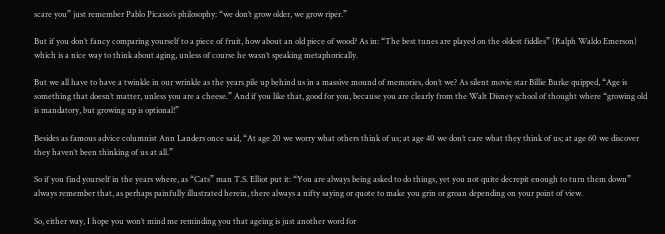scare you” just remember Pablo Picasso’s philosophy: “we don’t grow older, we grow riper.”

But if you don’t fancy comparing yourself to a piece of fruit, how about an old piece of wood? As in: “The best tunes are played on the oldest fiddles” (Ralph Waldo Emerson) which is a nice way to think about aging, unless of course he wasn’t speaking metaphorically.

But we all have to have a twinkle in our wrinkle as the years pile up behind us in a massive mound of memories, don’t we? As silent movie star Billie Burke quipped, “Age is something that doesn’t matter, unless you are a cheese.” And if you like that, good for you, because you are clearly from the Walt Disney school of thought where “growing old is mandatory, but growing up is optional!”

Besides as famous advice columnist Ann Landers once said, “At age 20 we worry what others think of us; at age 40 we don’t care what they think of us; at age 60 we discover they haven’t been thinking of us at all.”

So if you find yourself in the years where, as “Cats” man T.S. Elliot put it: “You are always being asked to do things, yet you not quite decrepit enough to turn them down” always remember that, as perhaps painfully illustrated herein, there always a nifty saying or quote to make you grin or groan depending on your point of view.

So, either way, I hope you won’t mind me reminding you that ageing is just another word for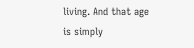living. And that age is simply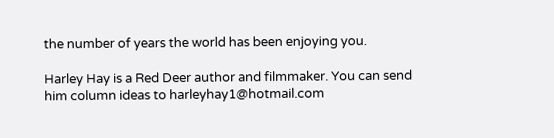the number of years the world has been enjoying you.

Harley Hay is a Red Deer author and filmmaker. You can send him column ideas to harleyhay1@hotmail.com